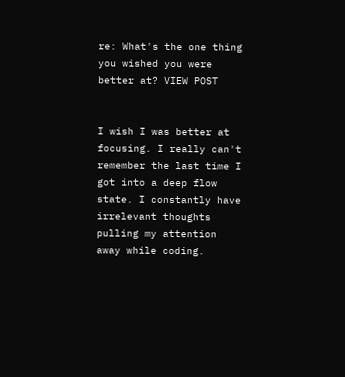re: What's the one thing you wished you were better at? VIEW POST


I wish I was better at focusing. I really can't remember the last time I got into a deep flow state. I constantly have irrelevant thoughts pulling my attention away while coding.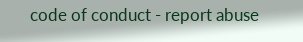code of conduct - report abuse